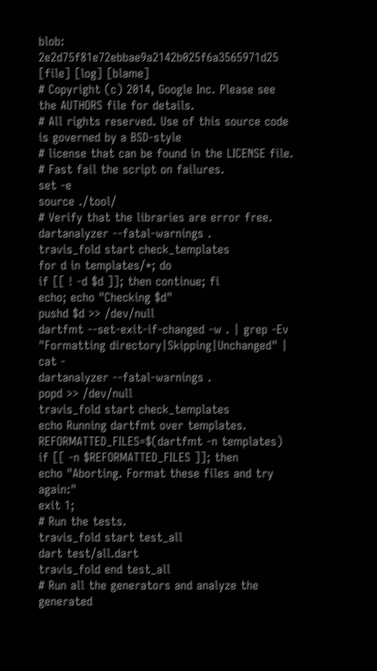blob: 2e2d75f81e72ebbae9a2142b025f6a3565971d25 [file] [log] [blame]
# Copyright (c) 2014, Google Inc. Please see the AUTHORS file for details.
# All rights reserved. Use of this source code is governed by a BSD-style
# license that can be found in the LICENSE file.
# Fast fail the script on failures.
set -e
source ./tool/
# Verify that the libraries are error free.
dartanalyzer --fatal-warnings .
travis_fold start check_templates
for d in templates/*; do
if [[ ! -d $d ]]; then continue; fi
echo; echo "Checking $d"
pushd $d >> /dev/null
dartfmt --set-exit-if-changed -w . | grep -Ev "Formatting directory|Skipping|Unchanged" | cat -
dartanalyzer --fatal-warnings .
popd >> /dev/null
travis_fold start check_templates
echo Running dartfmt over templates.
REFORMATTED_FILES=$(dartfmt -n templates)
if [[ -n $REFORMATTED_FILES ]]; then
echo "Aborting. Format these files and try again:"
exit 1;
# Run the tests.
travis_fold start test_all
dart test/all.dart
travis_fold end test_all
# Run all the generators and analyze the generated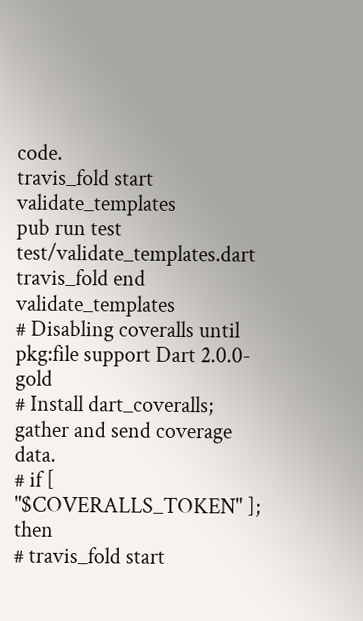code.
travis_fold start validate_templates
pub run test test/validate_templates.dart
travis_fold end validate_templates
# Disabling coveralls until pkg:file support Dart 2.0.0-gold
# Install dart_coveralls; gather and send coverage data.
# if [ "$COVERALLS_TOKEN" ]; then
# travis_fold start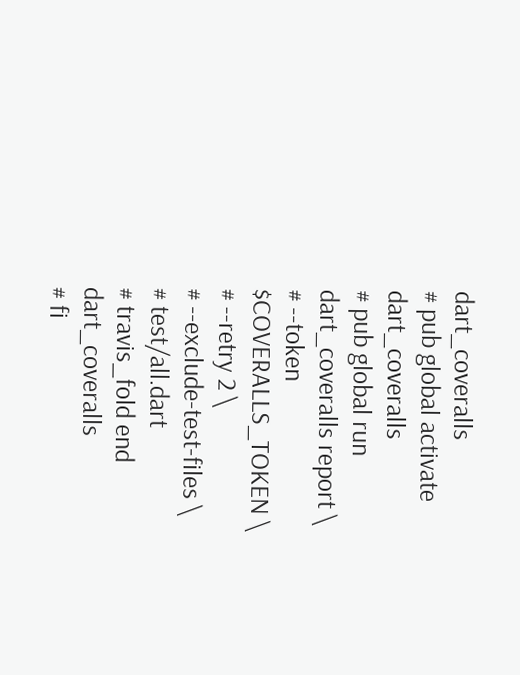dart_coveralls
# pub global activate dart_coveralls
# pub global run dart_coveralls report \
# --token $COVERALLS_TOKEN \
# --retry 2 \
# --exclude-test-files \
# test/all.dart
# travis_fold end dart_coveralls
# fi